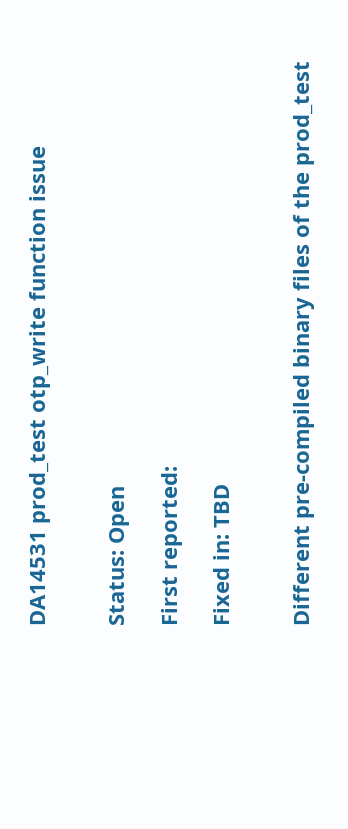DA14531 prod_test otp_write function issue


Status: Open

First reported:

Fixed in: TBD


Different pre-compiled binary files of the prod_test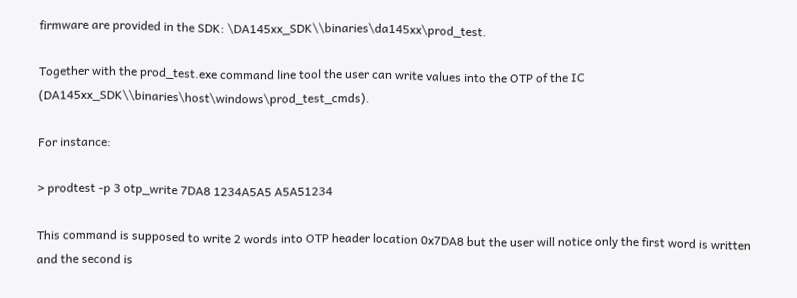firmware are provided in the SDK: \DA145xx_SDK\\binaries\da145xx\prod_test.

Together with the prod_test.exe command line tool the user can write values into the OTP of the IC (DA145xx_SDK\\binaries\host\windows\prod_test_cmds).

For instance:

> prodtest -p 3 otp_write 7DA8 1234A5A5 A5A51234

This command is supposed to write 2 words into OTP header location 0x7DA8 but the user will notice only the first word is written and the second is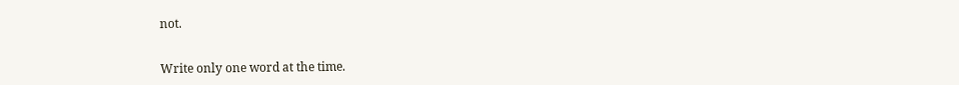not.


Write only one word at the time.